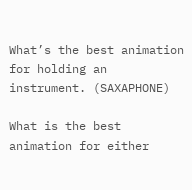What’s the best animation for holding an instrument. (SAXAPHONE)

What is the best animation for either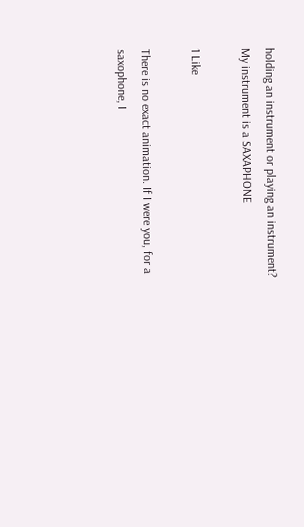holding an instrument or playing an instrument?
My instrument is a SAXAPHONE

1 Like

There is no exact animation. If I were you, for a saxophone, I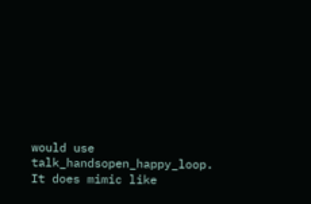would use talk_handsopen_happy_loop. It does mimic like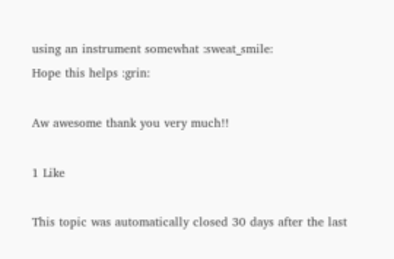using an instrument somewhat :sweat_smile:
Hope this helps :grin:

Aw awesome thank you very much!!

1 Like

This topic was automatically closed 30 days after the last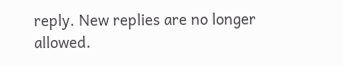reply. New replies are no longer allowed.